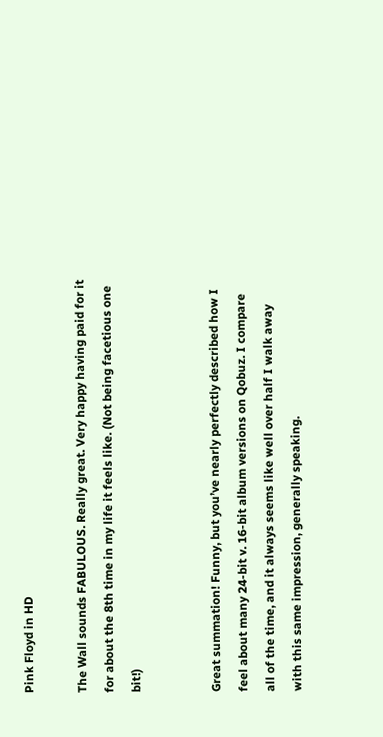Pink Floyd in HD

The Wall sounds FABULOUS. Really great. Very happy having paid for it for about the 8th time in my life it feels like. (Not being facetious one bit!)


Great summation! Funny, but you’ve nearly perfectly described how I feel about many 24-bit v. 16-bit album versions on Qobuz. I compare all of the time, and it always seems like well over half I walk away with this same impression, generally speaking.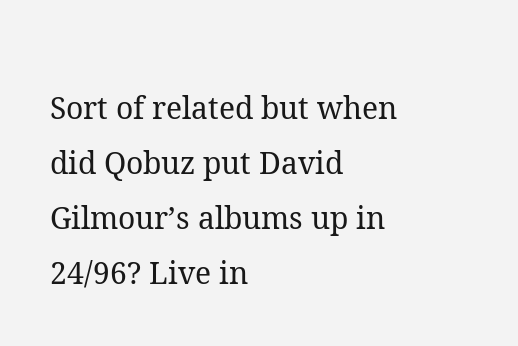Sort of related but when did Qobuz put David Gilmour’s albums up in 24/96? Live in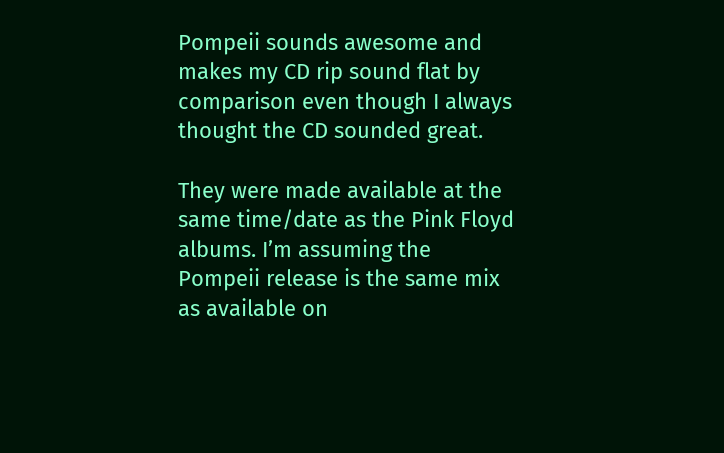Pompeii sounds awesome and makes my CD rip sound flat by comparison even though I always thought the CD sounded great.

They were made available at the same time/date as the Pink Floyd albums. I’m assuming the Pompeii release is the same mix as available on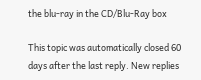the blu-ray in the CD/Blu-Ray box

This topic was automatically closed 60 days after the last reply. New replies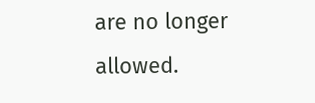are no longer allowed.